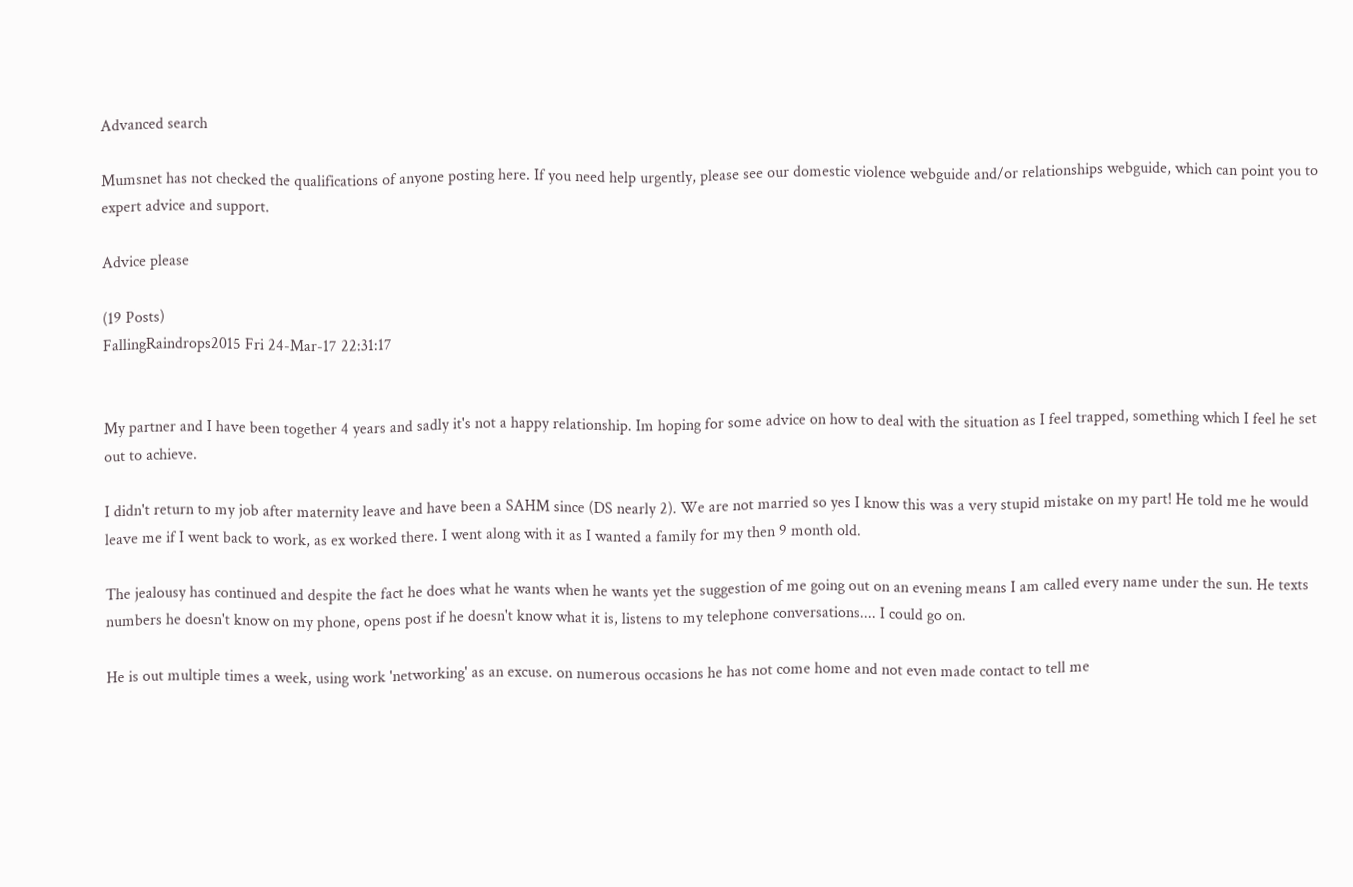Advanced search

Mumsnet has not checked the qualifications of anyone posting here. If you need help urgently, please see our domestic violence webguide and/or relationships webguide, which can point you to expert advice and support.

Advice please

(19 Posts)
FallingRaindrops2015 Fri 24-Mar-17 22:31:17


My partner and I have been together 4 years and sadly it's not a happy relationship. Im hoping for some advice on how to deal with the situation as I feel trapped, something which I feel he set out to achieve.

I didn't return to my job after maternity leave and have been a SAHM since (DS nearly 2). We are not married so yes I know this was a very stupid mistake on my part! He told me he would leave me if I went back to work, as ex worked there. I went along with it as I wanted a family for my then 9 month old.

The jealousy has continued and despite the fact he does what he wants when he wants yet the suggestion of me going out on an evening means I am called every name under the sun. He texts numbers he doesn't know on my phone, opens post if he doesn't know what it is, listens to my telephone conversations.... I could go on.

He is out multiple times a week, using work 'networking' as an excuse. on numerous occasions he has not come home and not even made contact to tell me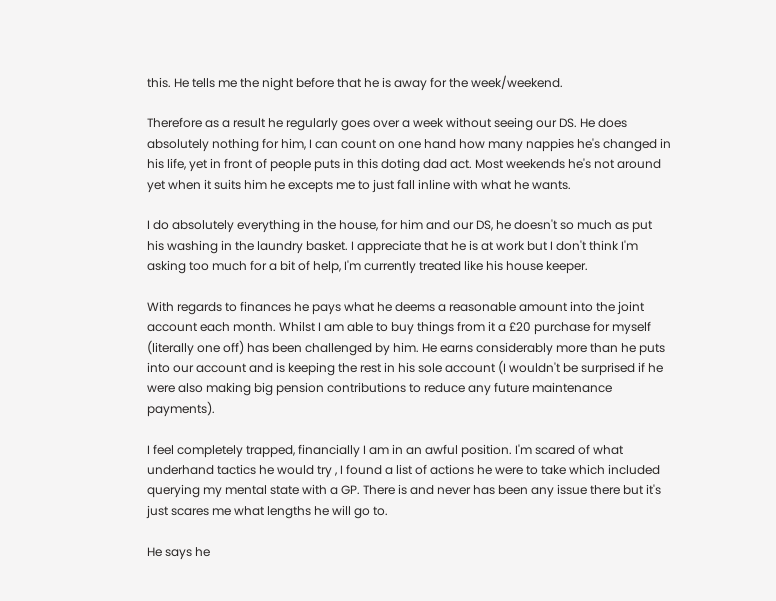this. He tells me the night before that he is away for the week/weekend.

Therefore as a result he regularly goes over a week without seeing our DS. He does absolutely nothing for him, I can count on one hand how many nappies he's changed in his life, yet in front of people puts in this doting dad act. Most weekends he's not around yet when it suits him he excepts me to just fall inline with what he wants.

I do absolutely everything in the house, for him and our DS, he doesn't so much as put his washing in the laundry basket. I appreciate that he is at work but I don't think I'm asking too much for a bit of help, I'm currently treated like his house keeper.

With regards to finances he pays what he deems a reasonable amount into the joint account each month. Whilst I am able to buy things from it a £20 purchase for myself (literally one off) has been challenged by him. He earns considerably more than he puts into our account and is keeping the rest in his sole account (I wouldn't be surprised if he were also making big pension contributions to reduce any future maintenance payments).

I feel completely trapped, financially I am in an awful position. I'm scared of what underhand tactics he would try , I found a list of actions he were to take which included querying my mental state with a GP. There is and never has been any issue there but it's just scares me what lengths he will go to.

He says he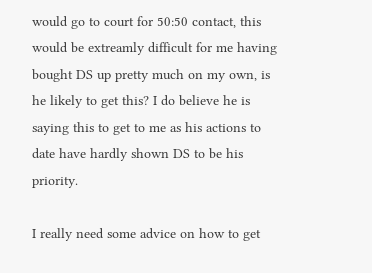would go to court for 50:50 contact, this would be extreamly difficult for me having bought DS up pretty much on my own, is he likely to get this? I do believe he is saying this to get to me as his actions to date have hardly shown DS to be his priority.

I really need some advice on how to get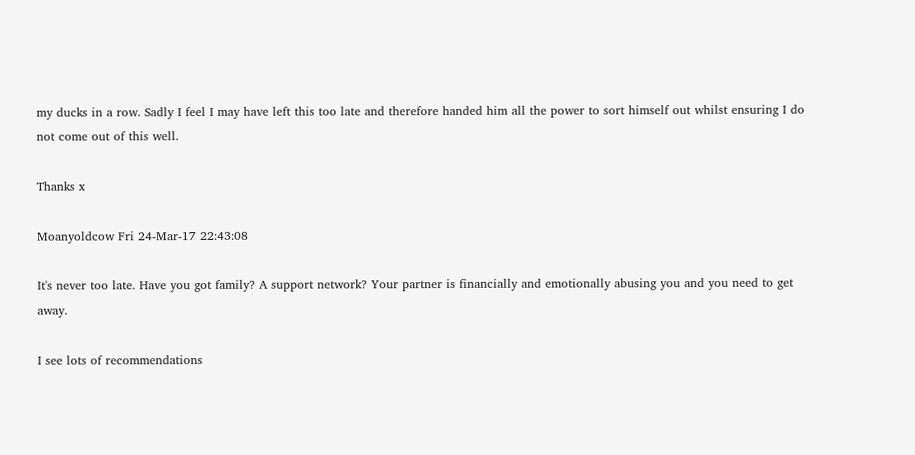my ducks in a row. Sadly I feel I may have left this too late and therefore handed him all the power to sort himself out whilst ensuring I do not come out of this well.

Thanks x

Moanyoldcow Fri 24-Mar-17 22:43:08

It's never too late. Have you got family? A support network? Your partner is financially and emotionally abusing you and you need to get away.

I see lots of recommendations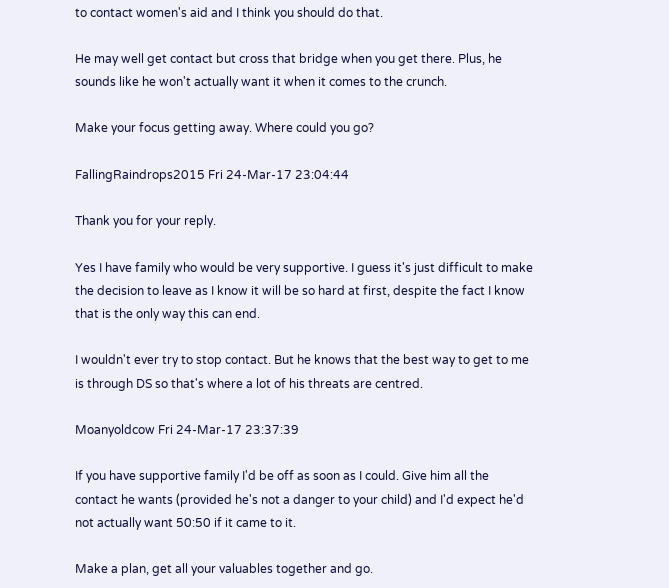to contact women's aid and I think you should do that.

He may well get contact but cross that bridge when you get there. Plus, he sounds like he won't actually want it when it comes to the crunch.

Make your focus getting away. Where could you go?

FallingRaindrops2015 Fri 24-Mar-17 23:04:44

Thank you for your reply.

Yes I have family who would be very supportive. I guess it's just difficult to make the decision to leave as I know it will be so hard at first, despite the fact I know that is the only way this can end.

I wouldn't ever try to stop contact. But he knows that the best way to get to me is through DS so that's where a lot of his threats are centred.

Moanyoldcow Fri 24-Mar-17 23:37:39

If you have supportive family I'd be off as soon as I could. Give him all the contact he wants (provided he's not a danger to your child) and I'd expect he'd not actually want 50:50 if it came to it.

Make a plan, get all your valuables together and go.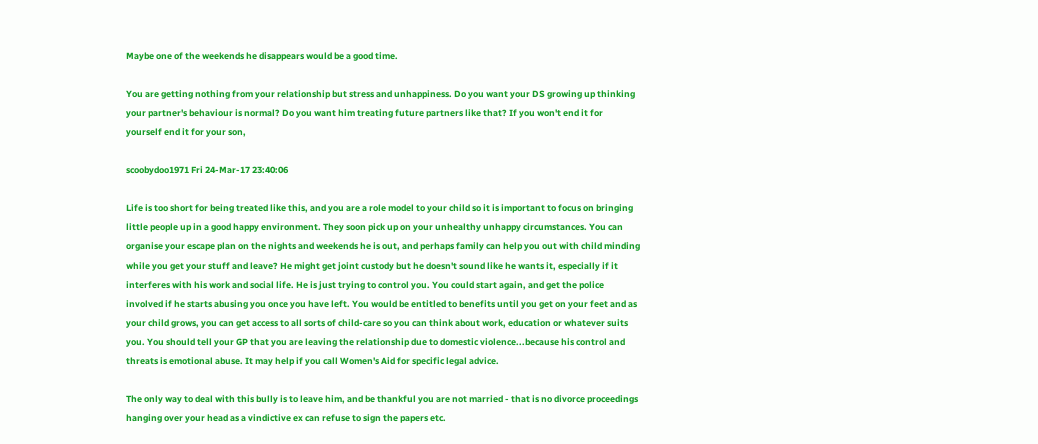Maybe one of the weekends he disappears would be a good time.

You are getting nothing from your relationship but stress and unhappiness. Do you want your DS growing up thinking your partner's behaviour is normal? Do you want him treating future partners like that? If you won't end it for yourself end it for your son,

scoobydoo1971 Fri 24-Mar-17 23:40:06

Life is too short for being treated like this, and you are a role model to your child so it is important to focus on bringing little people up in a good happy environment. They soon pick up on your unhealthy unhappy circumstances. You can organise your escape plan on the nights and weekends he is out, and perhaps family can help you out with child minding while you get your stuff and leave? He might get joint custody but he doesn't sound like he wants it, especially if it interferes with his work and social life. He is just trying to control you. You could start again, and get the police involved if he starts abusing you once you have left. You would be entitled to benefits until you get on your feet and as your child grows, you can get access to all sorts of child-care so you can think about work, education or whatever suits you. You should tell your GP that you are leaving the relationship due to domestic violence...because his control and threats is emotional abuse. It may help if you call Women's Aid for specific legal advice.

The only way to deal with this bully is to leave him, and be thankful you are not married - that is no divorce proceedings hanging over your head as a vindictive ex can refuse to sign the papers etc.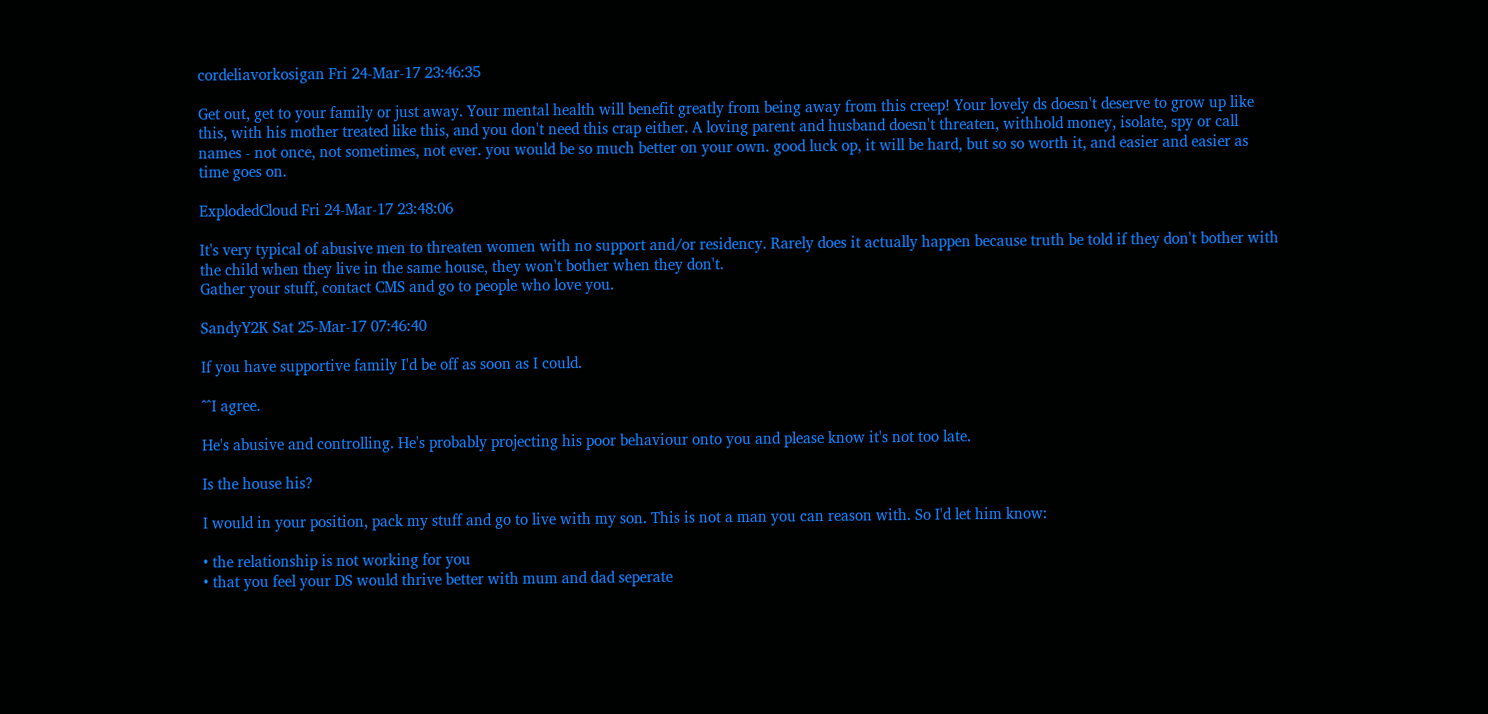cordeliavorkosigan Fri 24-Mar-17 23:46:35

Get out, get to your family or just away. Your mental health will benefit greatly from being away from this creep! Your lovely ds doesn't deserve to grow up like this, with his mother treated like this, and you don't need this crap either. A loving parent and husband doesn't threaten, withhold money, isolate, spy or call names - not once, not sometimes, not ever. you would be so much better on your own. good luck op, it will be hard, but so so worth it, and easier and easier as time goes on.

ExplodedCloud Fri 24-Mar-17 23:48:06

It's very typical of abusive men to threaten women with no support and/or residency. Rarely does it actually happen because truth be told if they don't bother with the child when they live in the same house, they won't bother when they don't.
Gather your stuff, contact CMS and go to people who love you.

SandyY2K Sat 25-Mar-17 07:46:40

If you have supportive family I'd be off as soon as I could.

^^I agree.

He's abusive and controlling. He's probably projecting his poor behaviour onto you and please know it's not too late.

Is the house his?

I would in your position, pack my stuff and go to live with my son. This is not a man you can reason with. So I'd let him know:

• the relationship is not working for you
• that you feel your DS would thrive better with mum and dad seperate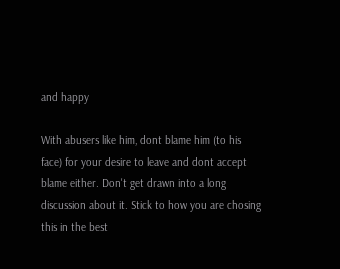and happy

With abusers like him, dont blame him (to his face) for your desire to leave and dont accept blame either. Don't get drawn into a long discussion about it. Stick to how you are chosing this in the best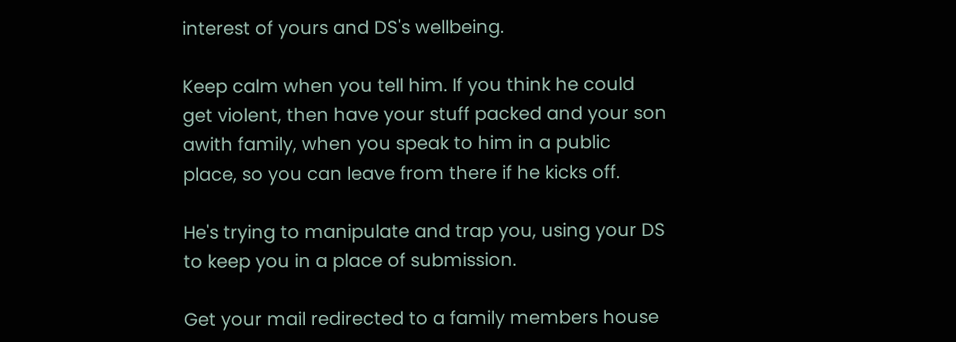interest of yours and DS's wellbeing.

Keep calm when you tell him. If you think he could get violent, then have your stuff packed and your son awith family, when you speak to him in a public place, so you can leave from there if he kicks off.

He's trying to manipulate and trap you, using your DS to keep you in a place of submission.

Get your mail redirected to a family members house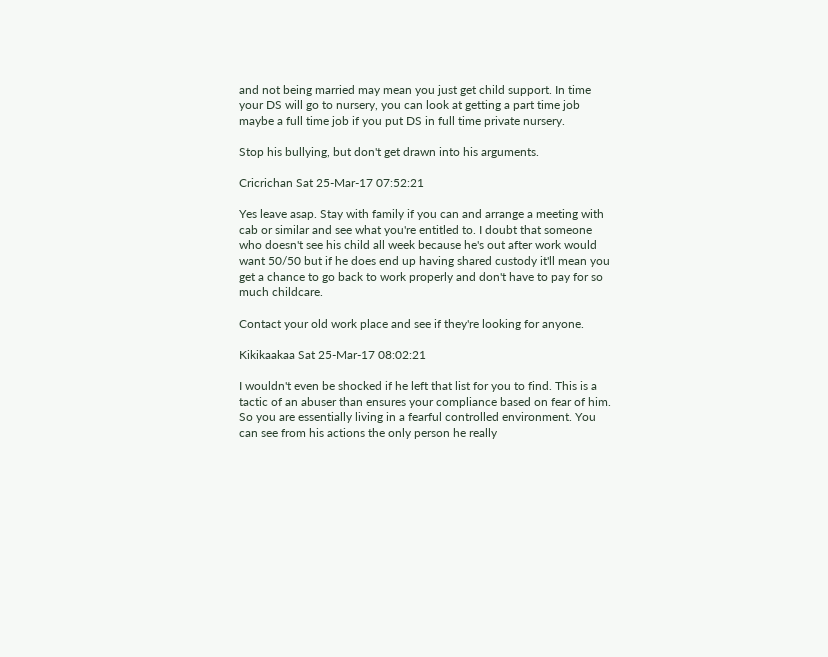and not being married may mean you just get child support. In time your DS will go to nursery, you can look at getting a part time job maybe a full time job if you put DS in full time private nursery.

Stop his bullying, but don't get drawn into his arguments.

Cricrichan Sat 25-Mar-17 07:52:21

Yes leave asap. Stay with family if you can and arrange a meeting with cab or similar and see what you're entitled to. I doubt that someone who doesn't see his child all week because he's out after work would want 50/50 but if he does end up having shared custody it'll mean you get a chance to go back to work properly and don't have to pay for so much childcare.

Contact your old work place and see if they're looking for anyone.

Kikikaakaa Sat 25-Mar-17 08:02:21

I wouldn't even be shocked if he left that list for you to find. This is a tactic of an abuser than ensures your compliance based on fear of him. So you are essentially living in a fearful controlled environment. You can see from his actions the only person he really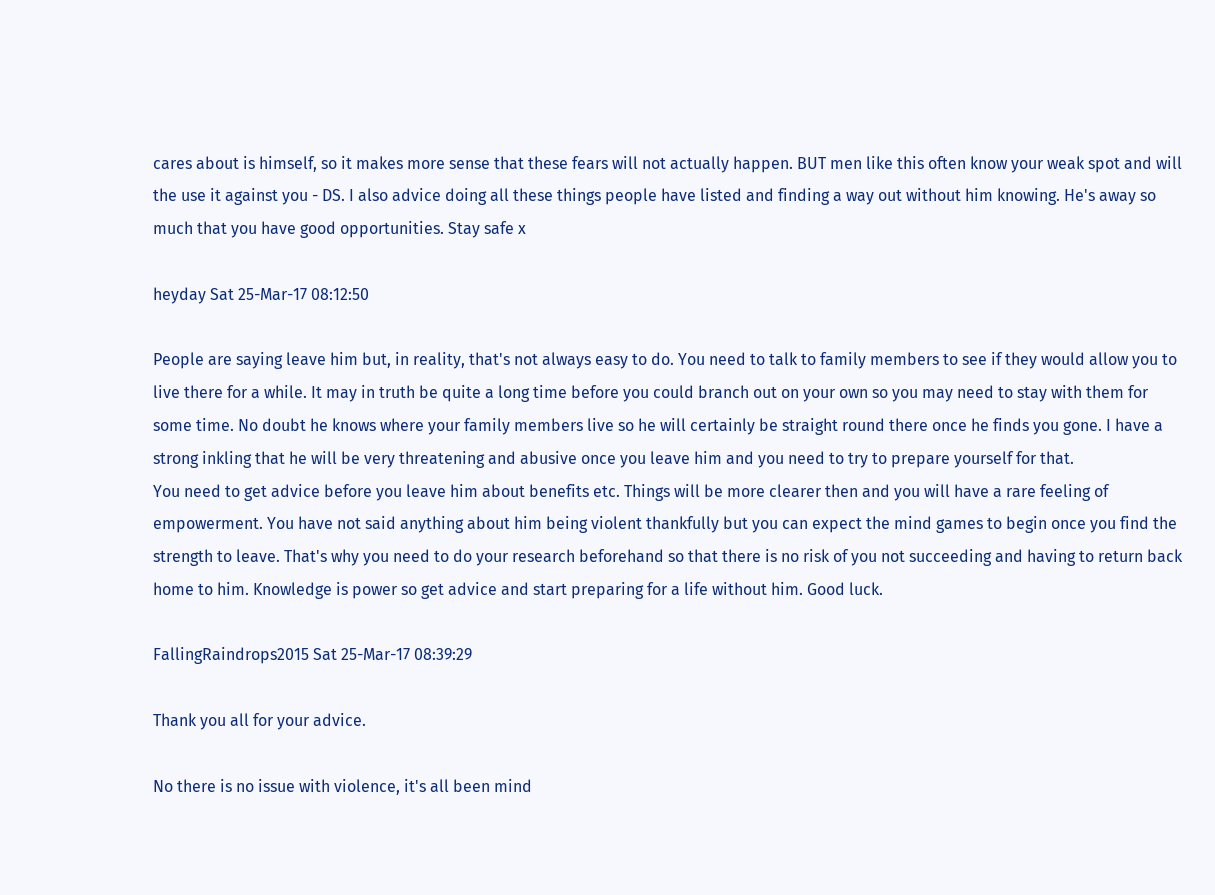cares about is himself, so it makes more sense that these fears will not actually happen. BUT men like this often know your weak spot and will the use it against you - DS. I also advice doing all these things people have listed and finding a way out without him knowing. He's away so much that you have good opportunities. Stay safe x

heyday Sat 25-Mar-17 08:12:50

People are saying leave him but, in reality, that's not always easy to do. You need to talk to family members to see if they would allow you to live there for a while. It may in truth be quite a long time before you could branch out on your own so you may need to stay with them for some time. No doubt he knows where your family members live so he will certainly be straight round there once he finds you gone. I have a strong inkling that he will be very threatening and abusive once you leave him and you need to try to prepare yourself for that.
You need to get advice before you leave him about benefits etc. Things will be more clearer then and you will have a rare feeling of empowerment. You have not said anything about him being violent thankfully but you can expect the mind games to begin once you find the strength to leave. That's why you need to do your research beforehand so that there is no risk of you not succeeding and having to return back home to him. Knowledge is power so get advice and start preparing for a life without him. Good luck.

FallingRaindrops2015 Sat 25-Mar-17 08:39:29

Thank you all for your advice.

No there is no issue with violence, it's all been mind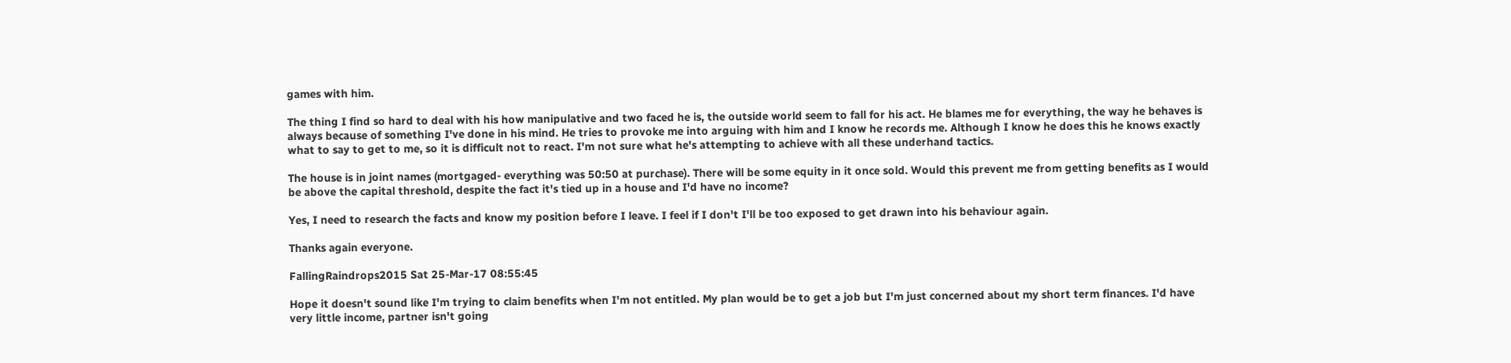games with him.

The thing I find so hard to deal with his how manipulative and two faced he is, the outside world seem to fall for his act. He blames me for everything, the way he behaves is always because of something I've done in his mind. He tries to provoke me into arguing with him and I know he records me. Although I know he does this he knows exactly what to say to get to me, so it is difficult not to react. I'm not sure what he's attempting to achieve with all these underhand tactics.

The house is in joint names (mortgaged- everything was 50:50 at purchase). There will be some equity in it once sold. Would this prevent me from getting benefits as I would be above the capital threshold, despite the fact it's tied up in a house and I'd have no income?

Yes, I need to research the facts and know my position before I leave. I feel if I don't I'll be too exposed to get drawn into his behaviour again.

Thanks again everyone.

FallingRaindrops2015 Sat 25-Mar-17 08:55:45

Hope it doesn't sound like I'm trying to claim benefits when I'm not entitled. My plan would be to get a job but I'm just concerned about my short term finances. I'd have very little income, partner isn't going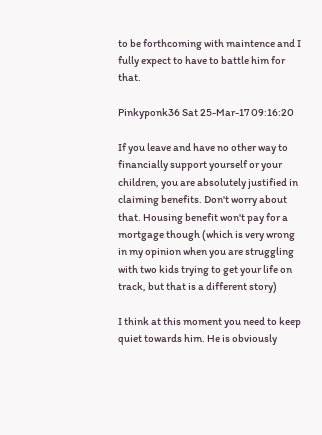to be forthcoming with maintence and I fully expect to have to battle him for that.

Pinkyponk36 Sat 25-Mar-17 09:16:20

If you leave and have no other way to financially support yourself or your children, you are absolutely justified in claiming benefits. Don't worry about that. Housing benefit won't pay for a mortgage though (which is very wrong in my opinion when you are struggling with two kids trying to get your life on track, but that is a different story)

I think at this moment you need to keep quiet towards him. He is obviously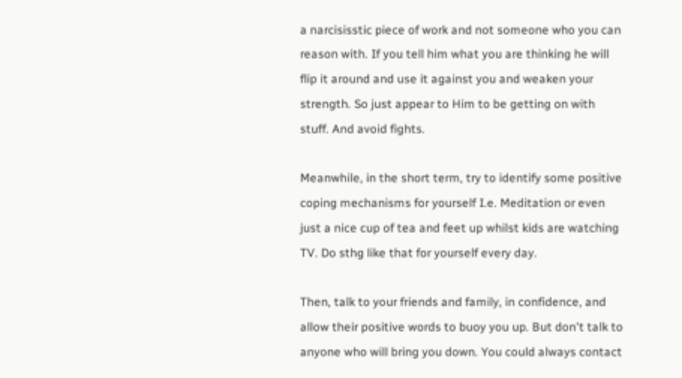a narcisisstic piece of work and not someone who you can reason with. If you tell him what you are thinking he will flip it around and use it against you and weaken your strength. So just appear to Him to be getting on with stuff. And avoid fights.

Meanwhile, in the short term, try to identify some positive coping mechanisms for yourself I.e. Meditation or even just a nice cup of tea and feet up whilst kids are watching TV. Do sthg like that for yourself every day.

Then, talk to your friends and family, in confidence, and allow their positive words to buoy you up. But don't talk to anyone who will bring you down. You could always contact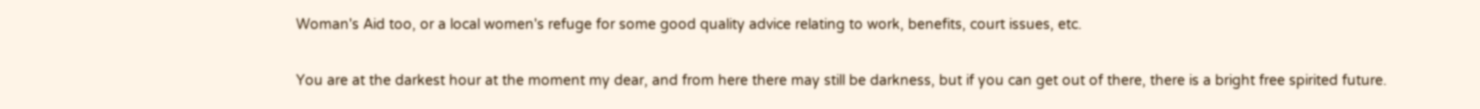Woman's Aid too, or a local women's refuge for some good quality advice relating to work, benefits, court issues, etc.

You are at the darkest hour at the moment my dear, and from here there may still be darkness, but if you can get out of there, there is a bright free spirited future.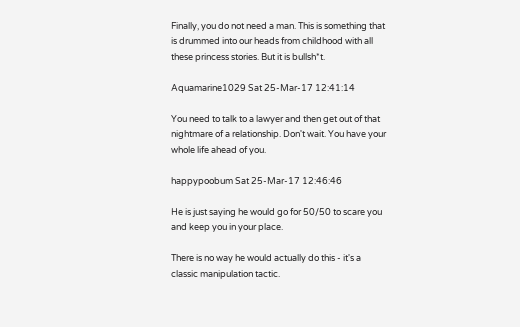Finally, you do not need a man. This is something that is drummed into our heads from childhood with all these princess stories. But it is bullsh*t.

Aquamarine1029 Sat 25-Mar-17 12:41:14

You need to talk to a lawyer and then get out of that nightmare of a relationship. Don't wait. You have your whole life ahead of you.

happypoobum Sat 25-Mar-17 12:46:46

He is just saying he would go for 50/50 to scare you and keep you in your place.

There is no way he would actually do this - it's a classic manipulation tactic.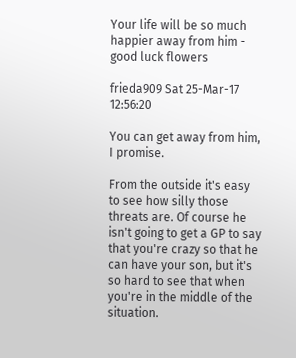Your life will be so much happier away from him - good luck flowers

frieda909 Sat 25-Mar-17 12:56:20

You can get away from him, I promise.

From the outside it's easy to see how silly those threats are. Of course he isn't going to get a GP to say that you're crazy so that he can have your son, but it's so hard to see that when you're in the middle of the situation.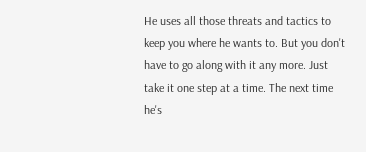He uses all those threats and tactics to keep you where he wants to. But you don't have to go along with it any more. Just take it one step at a time. The next time he's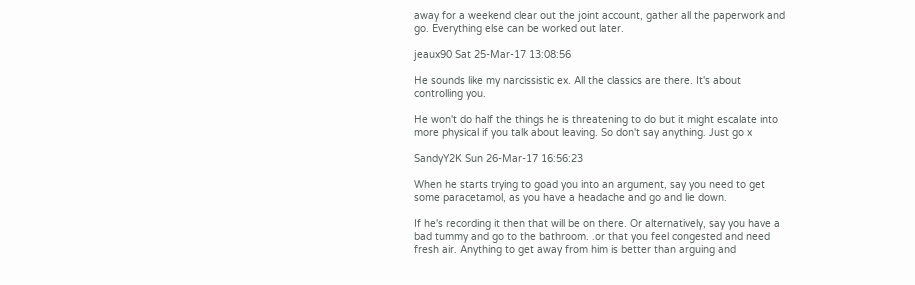away for a weekend clear out the joint account, gather all the paperwork and go. Everything else can be worked out later.

jeaux90 Sat 25-Mar-17 13:08:56

He sounds like my narcissistic ex. All the classics are there. It's about controlling you.

He won't do half the things he is threatening to do but it might escalate into more physical if you talk about leaving. So don't say anything. Just go x

SandyY2K Sun 26-Mar-17 16:56:23

When he starts trying to goad you into an argument, say you need to get some paracetamol, as you have a headache and go and lie down.

If he's recording it then that will be on there. Or alternatively, say you have a bad tummy and go to the bathroom. .or that you feel congested and need fresh air. Anything to get away from him is better than arguing and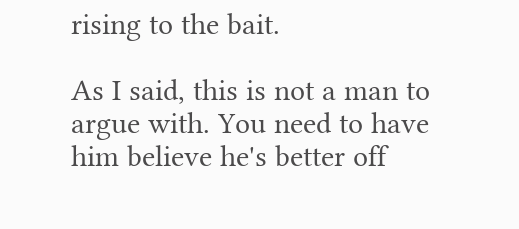rising to the bait.

As I said, this is not a man to argue with. You need to have him believe he's better off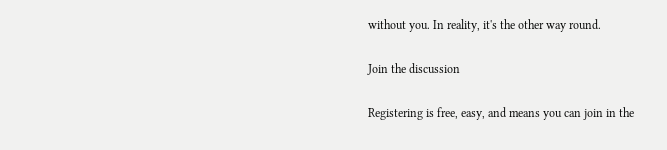without you. In reality, it's the other way round.

Join the discussion

Registering is free, easy, and means you can join in the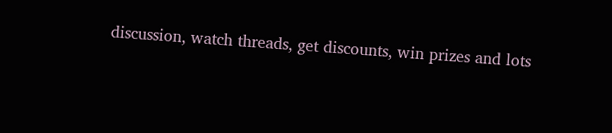discussion, watch threads, get discounts, win prizes and lots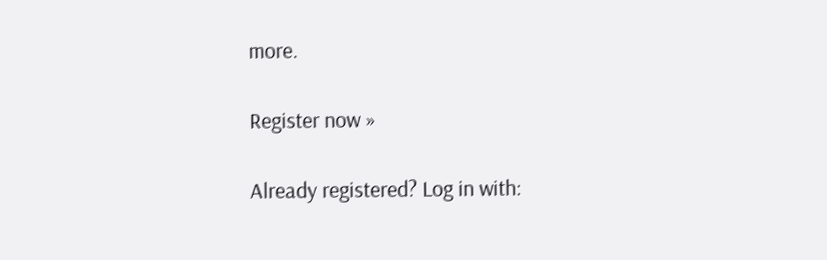more.

Register now »

Already registered? Log in with: